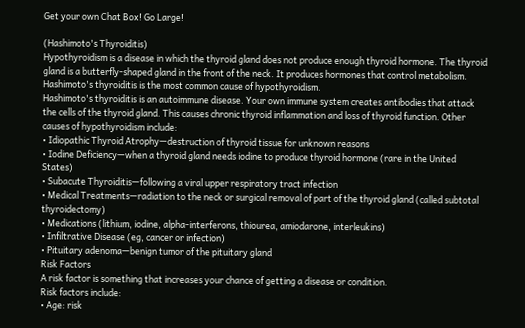Get your own Chat Box! Go Large!

(Hashimoto's Thyroiditis)
Hypothyroidism is a disease in which the thyroid gland does not produce enough thyroid hormone. The thyroid gland is a butterfly-shaped gland in the front of the neck. It produces hormones that control metabolism. Hashimoto's thyroiditis is the most common cause of hypothyroidism.
Hashimoto's thyroiditis is an autoimmune disease. Your own immune system creates antibodies that attack the cells of the thyroid gland. This causes chronic thyroid inflammation and loss of thyroid function. Other causes of hypothyroidism include:
• Idiopathic Thyroid Atrophy—destruction of thyroid tissue for unknown reasons
• Iodine Deficiency—when a thyroid gland needs iodine to produce thyroid hormone (rare in the United States)
• Subacute Thyroiditis—following a viral upper respiratory tract infection
• Medical Treatments—radiation to the neck or surgical removal of part of the thyroid gland (called subtotal thyroidectomy)
• Medications (lithium, iodine, alpha-interferons, thiourea, amiodarone, interleukins)
• Infiltrative Disease (eg, cancer or infection)
• Pituitary adenoma—benign tumor of the pituitary gland
Risk Factors
A risk factor is something that increases your chance of getting a disease or condition.
Risk factors include:
• Age: risk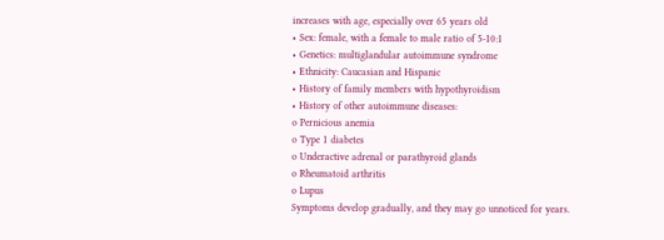increases with age, especially over 65 years old
• Sex: female, with a female to male ratio of 5-10:1
• Genetics: multiglandular autoimmune syndrome
• Ethnicity: Caucasian and Hispanic
• History of family members with hypothyroidism
• History of other autoimmune diseases:
o Pernicious anemia
o Type 1 diabetes
o Underactive adrenal or parathyroid glands
o Rheumatoid arthritis
o Lupus
Symptoms develop gradually, and they may go unnoticed for years.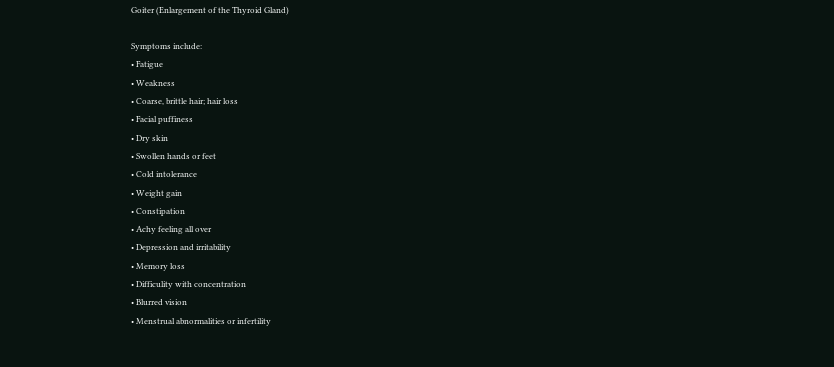Goiter (Enlargement of the Thyroid Gland)

Symptoms include:
• Fatigue
• Weakness
• Coarse, brittle hair; hair loss
• Facial puffiness
• Dry skin
• Swollen hands or feet
• Cold intolerance
• Weight gain
• Constipation
• Achy feeling all over
• Depression and irritability
• Memory loss
• Difficulity with concentration
• Blurred vision
• Menstrual abnormalities or infertility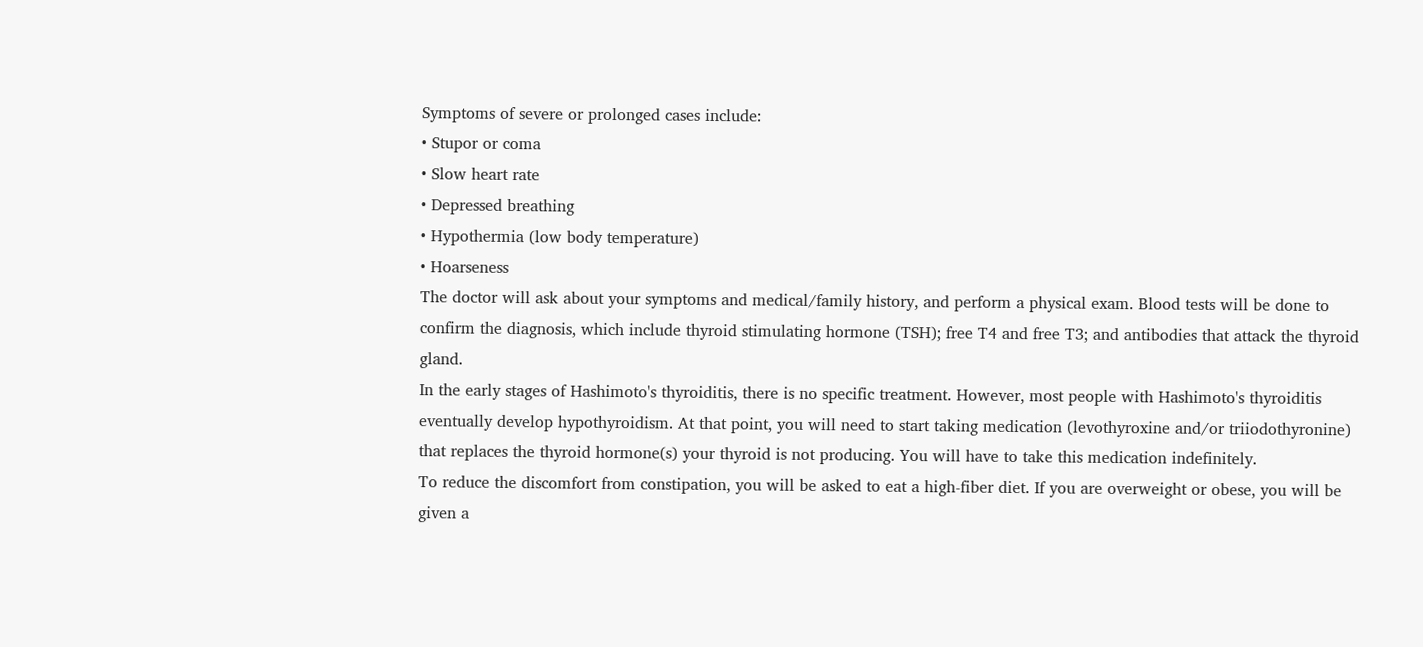Symptoms of severe or prolonged cases include:
• Stupor or coma
• Slow heart rate
• Depressed breathing
• Hypothermia (low body temperature)
• Hoarseness
The doctor will ask about your symptoms and medical/family history, and perform a physical exam. Blood tests will be done to confirm the diagnosis, which include thyroid stimulating hormone (TSH); free T4 and free T3; and antibodies that attack the thyroid gland.
In the early stages of Hashimoto's thyroiditis, there is no specific treatment. However, most people with Hashimoto's thyroiditis eventually develop hypothyroidism. At that point, you will need to start taking medication (levothyroxine and/or triiodothyronine) that replaces the thyroid hormone(s) your thyroid is not producing. You will have to take this medication indefinitely.
To reduce the discomfort from constipation, you will be asked to eat a high-fiber diet. If you are overweight or obese, you will be given a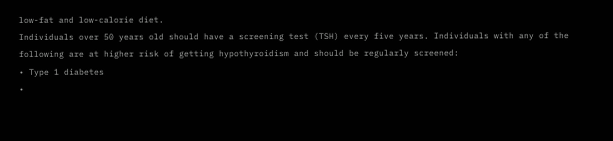low-fat and low-calorie diet.
Individuals over 50 years old should have a screening test (TSH) every five years. Individuals with any of the following are at higher risk of getting hypothyroidism and should be regularly screened:
• Type 1 diabetes
•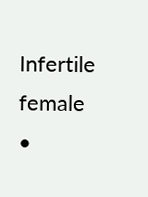Infertile female
•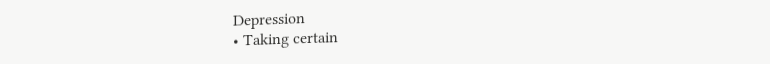Depression
• Taking certain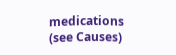medications (see Causes)